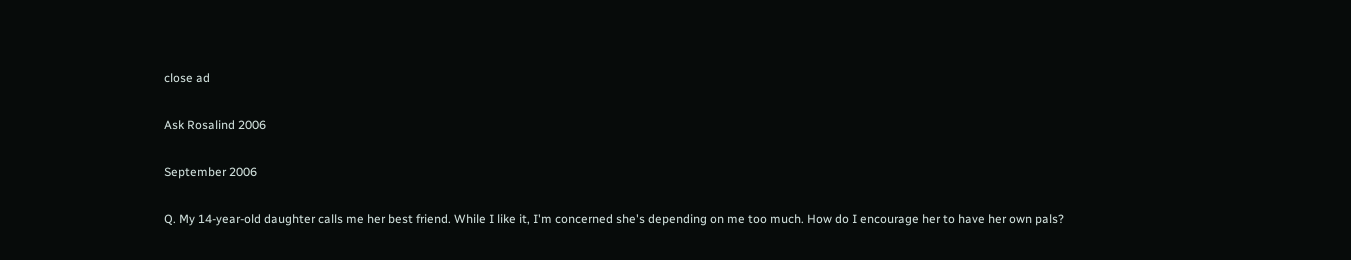close ad

Ask Rosalind 2006

September 2006

Q. My 14-year-old daughter calls me her best friend. While I like it, I'm concerned she's depending on me too much. How do I encourage her to have her own pals?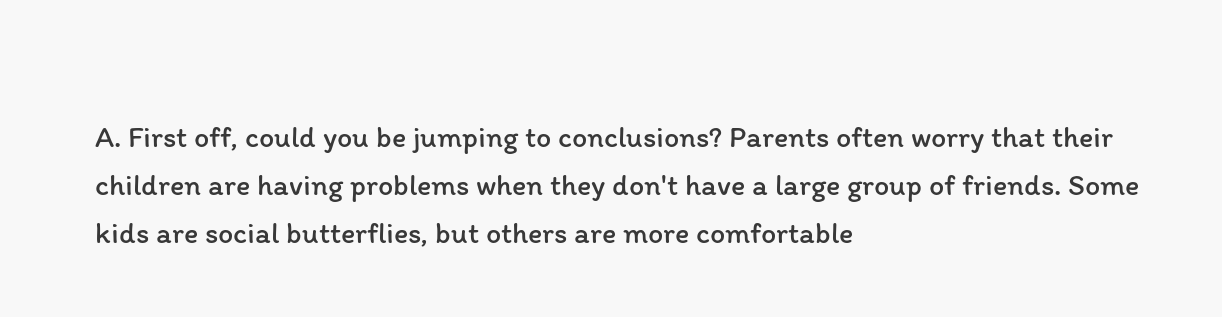A. First off, could you be jumping to conclusions? Parents often worry that their children are having problems when they don't have a large group of friends. Some kids are social butterflies, but others are more comfortable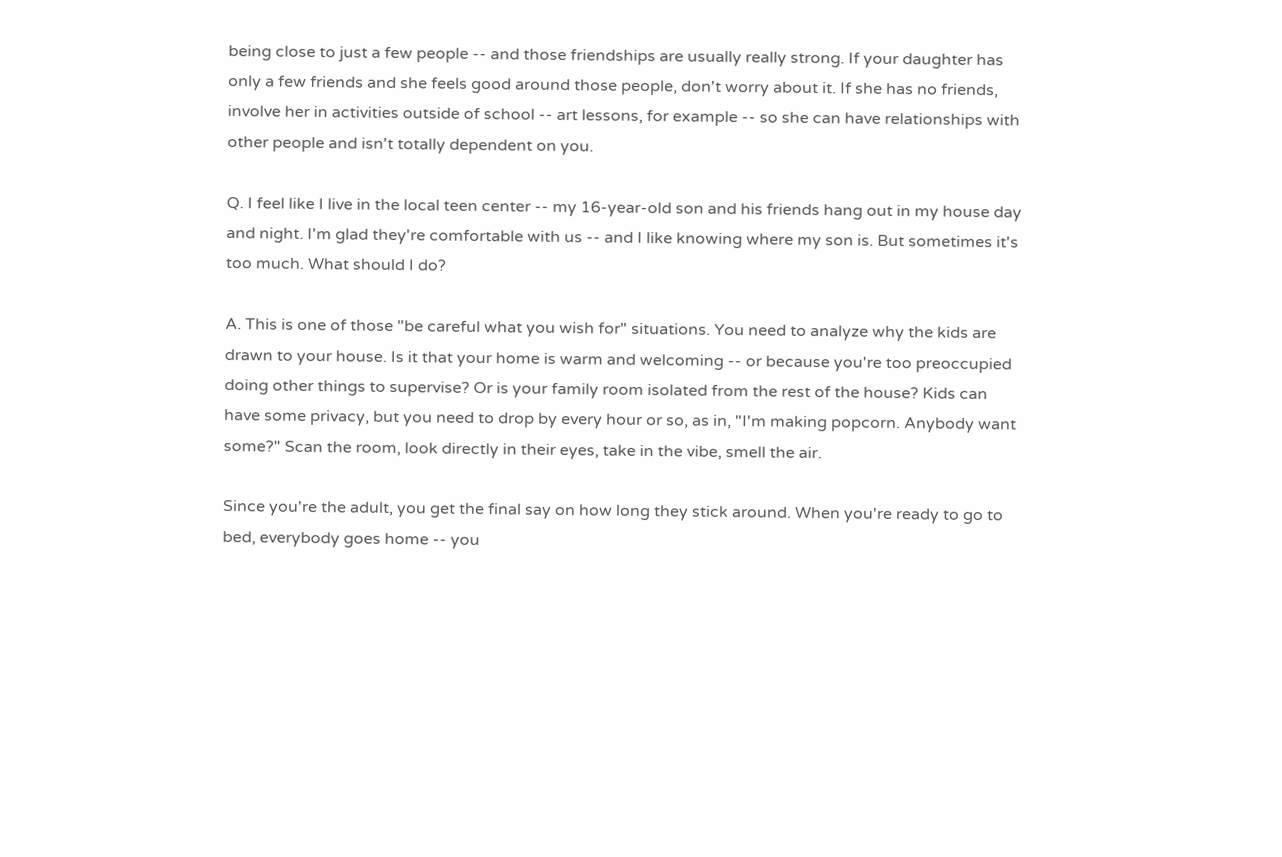being close to just a few people -- and those friendships are usually really strong. If your daughter has only a few friends and she feels good around those people, don't worry about it. If she has no friends, involve her in activities outside of school -- art lessons, for example -- so she can have relationships with other people and isn't totally dependent on you.

Q. I feel like I live in the local teen center -- my 16-year-old son and his friends hang out in my house day and night. I'm glad they're comfortable with us -- and I like knowing where my son is. But sometimes it's too much. What should I do?

A. This is one of those "be careful what you wish for" situations. You need to analyze why the kids are drawn to your house. Is it that your home is warm and welcoming -- or because you're too preoccupied doing other things to supervise? Or is your family room isolated from the rest of the house? Kids can have some privacy, but you need to drop by every hour or so, as in, "I'm making popcorn. Anybody want some?" Scan the room, look directly in their eyes, take in the vibe, smell the air.

Since you're the adult, you get the final say on how long they stick around. When you're ready to go to bed, everybody goes home -- you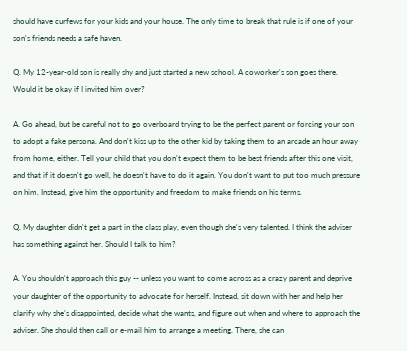should have curfews for your kids and your house. The only time to break that rule is if one of your son's friends needs a safe haven.

Q. My 12-year-old son is really shy and just started a new school. A coworker's son goes there. Would it be okay if I invited him over?

A. Go ahead, but be careful not to go overboard trying to be the perfect parent or forcing your son to adopt a fake persona. And don't kiss up to the other kid by taking them to an arcade an hour away from home, either. Tell your child that you don't expect them to be best friends after this one visit, and that if it doesn't go well, he doesn't have to do it again. You don't want to put too much pressure on him. Instead, give him the opportunity and freedom to make friends on his terms.

Q. My daughter didn't get a part in the class play, even though she's very talented. I think the adviser has something against her. Should I talk to him?

A. You shouldn't approach this guy -- unless you want to come across as a crazy parent and deprive your daughter of the opportunity to advocate for herself. Instead, sit down with her and help her clarify why she's disappointed, decide what she wants, and figure out when and where to approach the adviser. She should then call or e-mail him to arrange a meeting. There, she can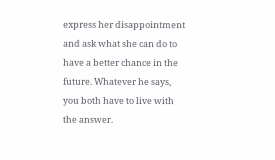express her disappointment and ask what she can do to have a better chance in the future. Whatever he says, you both have to live with the answer.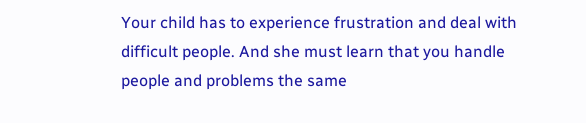Your child has to experience frustration and deal with difficult people. And she must learn that you handle people and problems the same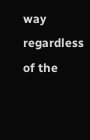way regardless of the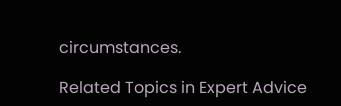circumstances.

Related Topics in Expert Advice